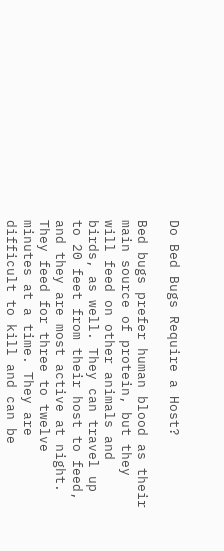Do Bed Bugs Require a Host?

Bed bugs prefer human blood as their main source of protein, but they will feed on other animals and birds, as well. They can travel up to 20 feet from their host to feed, and they are most active at night. They feed for three to twelve minutes at a time. They are difficult to kill and can be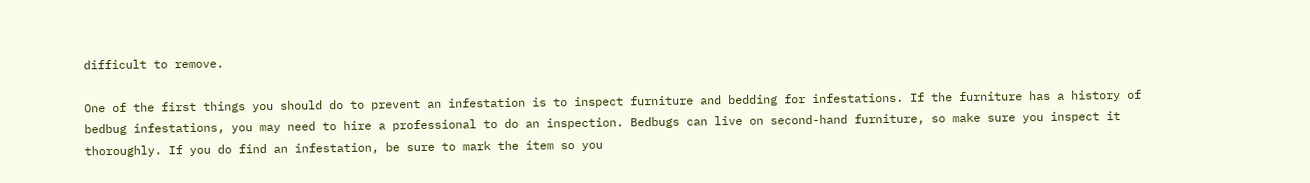difficult to remove.

One of the first things you should do to prevent an infestation is to inspect furniture and bedding for infestations. If the furniture has a history of bedbug infestations, you may need to hire a professional to do an inspection. Bedbugs can live on second-hand furniture, so make sure you inspect it thoroughly. If you do find an infestation, be sure to mark the item so you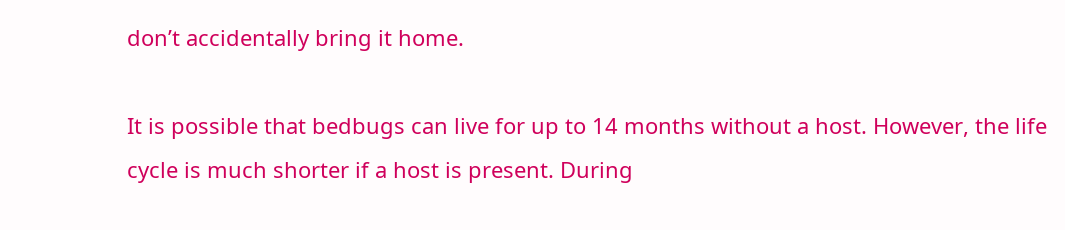don’t accidentally bring it home.

It is possible that bedbugs can live for up to 14 months without a host. However, the life cycle is much shorter if a host is present. During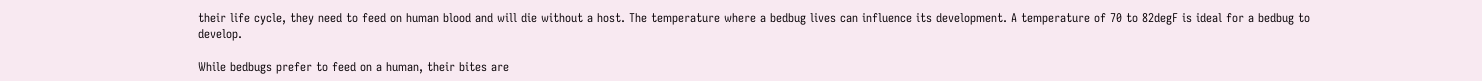their life cycle, they need to feed on human blood and will die without a host. The temperature where a bedbug lives can influence its development. A temperature of 70 to 82degF is ideal for a bedbug to develop.

While bedbugs prefer to feed on a human, their bites are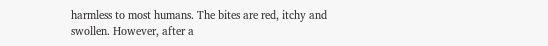harmless to most humans. The bites are red, itchy and swollen. However, after a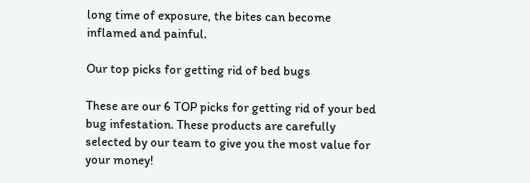long time of exposure, the bites can become inflamed and painful.

Our top picks for getting rid of bed bugs

These are our 6 TOP picks for getting rid of your bed bug infestation. These products are carefully selected by our team to give you the most value for your money!